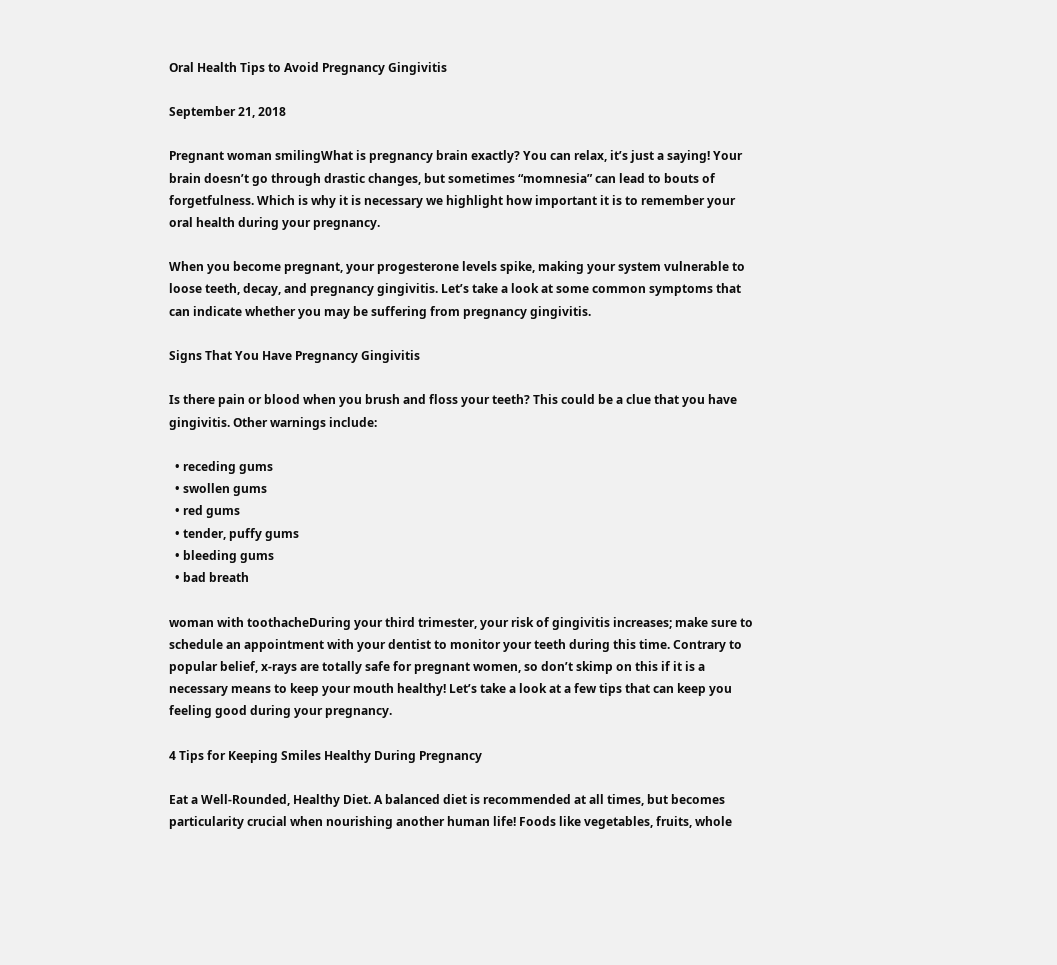Oral Health Tips to Avoid Pregnancy Gingivitis

September 21, 2018

Pregnant woman smilingWhat is pregnancy brain exactly? You can relax, it’s just a saying! Your brain doesn’t go through drastic changes, but sometimes “momnesia” can lead to bouts of forgetfulness. Which is why it is necessary we highlight how important it is to remember your oral health during your pregnancy.

When you become pregnant, your progesterone levels spike, making your system vulnerable to loose teeth, decay, and pregnancy gingivitis. Let’s take a look at some common symptoms that can indicate whether you may be suffering from pregnancy gingivitis.

Signs That You Have Pregnancy Gingivitis

Is there pain or blood when you brush and floss your teeth? This could be a clue that you have gingivitis. Other warnings include:

  • receding gums
  • swollen gums
  • red gums
  • tender, puffy gums
  • bleeding gums
  • bad breath

woman with toothacheDuring your third trimester, your risk of gingivitis increases; make sure to schedule an appointment with your dentist to monitor your teeth during this time. Contrary to popular belief, x-rays are totally safe for pregnant women, so don’t skimp on this if it is a necessary means to keep your mouth healthy! Let’s take a look at a few tips that can keep you feeling good during your pregnancy.

4 Tips for Keeping Smiles Healthy During Pregnancy

Eat a Well-Rounded, Healthy Diet. A balanced diet is recommended at all times, but becomes particularity crucial when nourishing another human life! Foods like vegetables, fruits, whole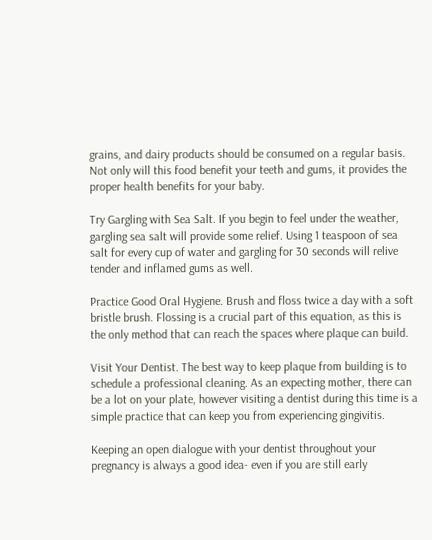grains, and dairy products should be consumed on a regular basis. Not only will this food benefit your teeth and gums, it provides the proper health benefits for your baby.

Try Gargling with Sea Salt. If you begin to feel under the weather, gargling sea salt will provide some relief. Using 1 teaspoon of sea salt for every cup of water and gargling for 30 seconds will relive tender and inflamed gums as well.

Practice Good Oral Hygiene. Brush and floss twice a day with a soft bristle brush. Flossing is a crucial part of this equation, as this is the only method that can reach the spaces where plaque can build.

Visit Your Dentist. The best way to keep plaque from building is to schedule a professional cleaning. As an expecting mother, there can be a lot on your plate, however visiting a dentist during this time is a simple practice that can keep you from experiencing gingivitis.

Keeping an open dialogue with your dentist throughout your pregnancy is always a good idea- even if you are still early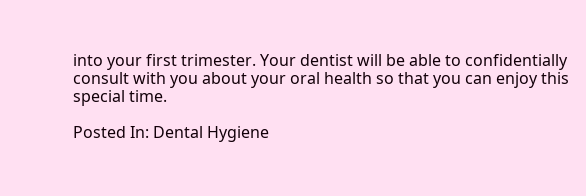into your first trimester. Your dentist will be able to confidentially consult with you about your oral health so that you can enjoy this special time.

Posted In: Dental Hygiene